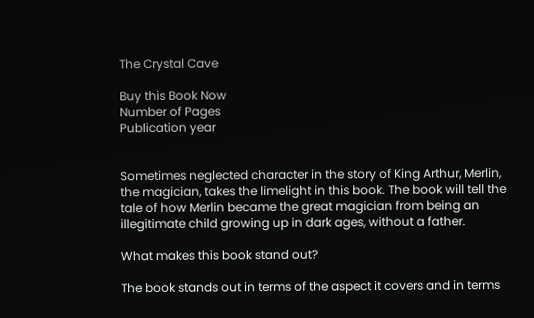The Crystal Cave

Buy this Book Now
Number of Pages
Publication year


Sometimes neglected character in the story of King Arthur, Merlin, the magician, takes the limelight in this book. The book will tell the tale of how Merlin became the great magician from being an illegitimate child growing up in dark ages, without a father.

What makes this book stand out?

The book stands out in terms of the aspect it covers and in terms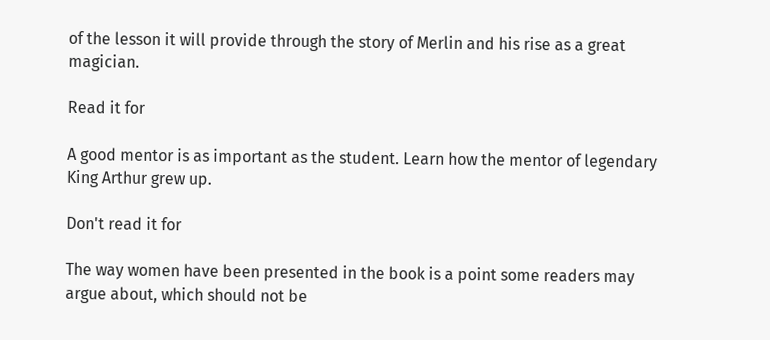of the lesson it will provide through the story of Merlin and his rise as a great magician.

Read it for

A good mentor is as important as the student. Learn how the mentor of legendary King Arthur grew up.

Don't read it for

The way women have been presented in the book is a point some readers may argue about, which should not be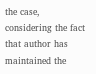the case, considering the fact that author has maintained the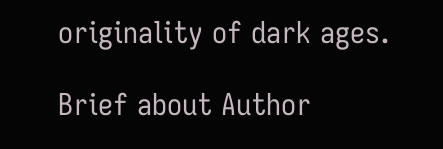originality of dark ages.

Brief about Author